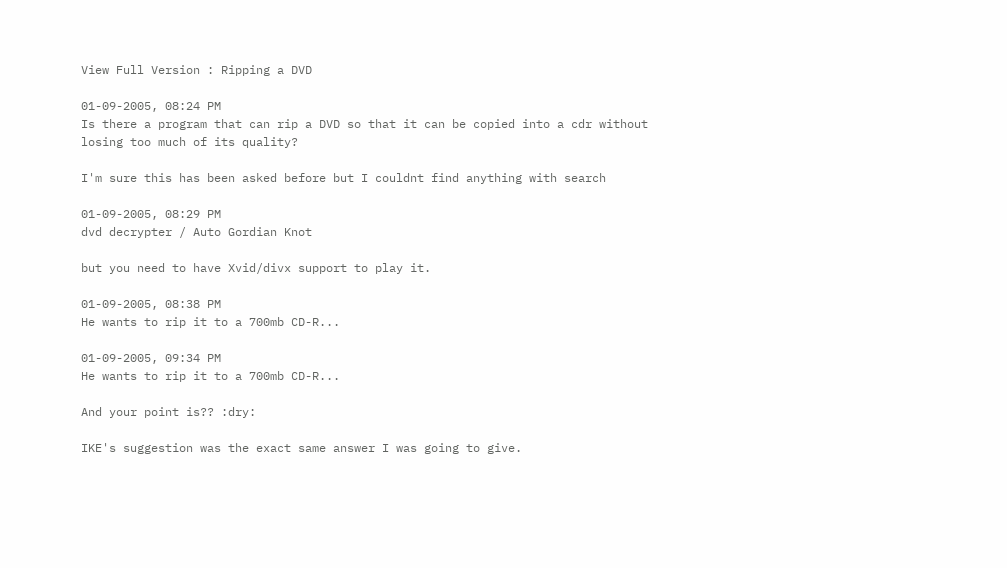View Full Version : Ripping a DVD

01-09-2005, 08:24 PM
Is there a program that can rip a DVD so that it can be copied into a cdr without losing too much of its quality?

I'm sure this has been asked before but I couldnt find anything with search

01-09-2005, 08:29 PM
dvd decrypter / Auto Gordian Knot

but you need to have Xvid/divx support to play it.

01-09-2005, 08:38 PM
He wants to rip it to a 700mb CD-R...

01-09-2005, 09:34 PM
He wants to rip it to a 700mb CD-R...

And your point is?? :dry:

IKE's suggestion was the exact same answer I was going to give.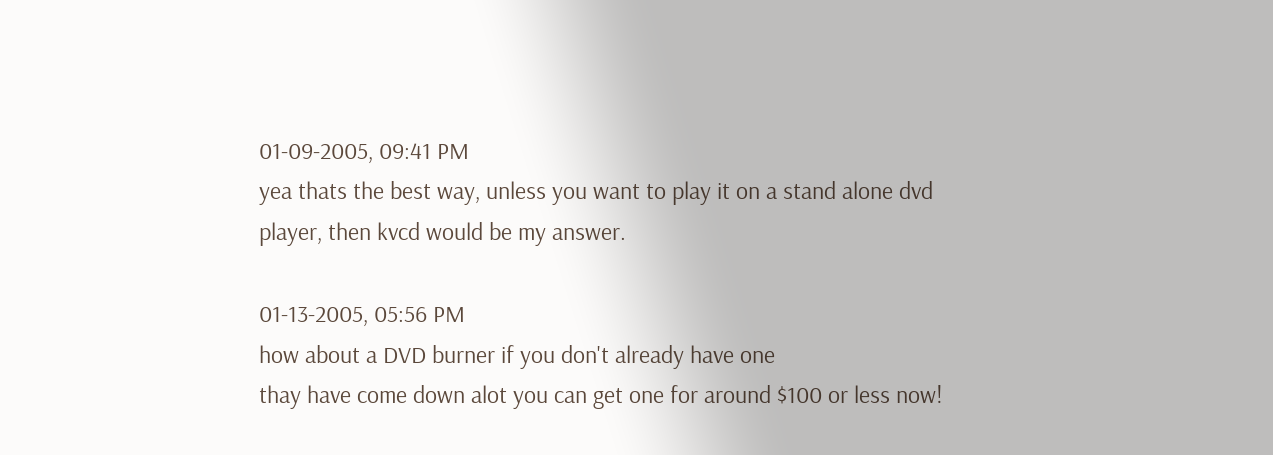01-09-2005, 09:41 PM
yea thats the best way, unless you want to play it on a stand alone dvd player, then kvcd would be my answer.

01-13-2005, 05:56 PM
how about a DVD burner if you don't already have one
thay have come down alot you can get one for around $100 or less now!